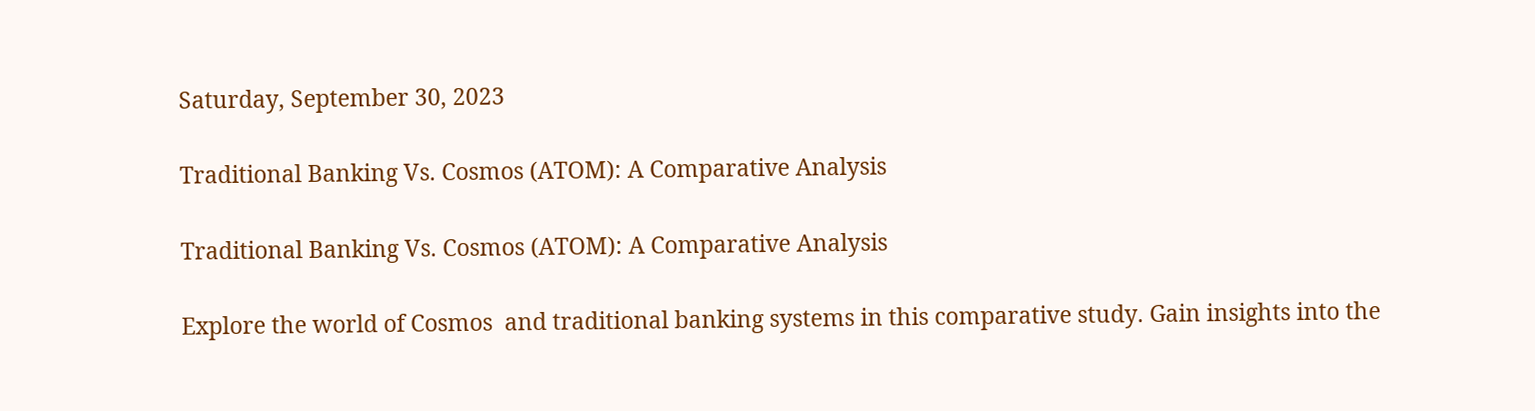Saturday, September 30, 2023

Traditional Banking Vs. Cosmos (ATOM): A Comparative Analysis

Traditional Banking Vs. Cosmos (ATOM): A Comparative Analysis

Explore the world of Cosmos  and traditional banking systems in this comparative study. Gain insights into the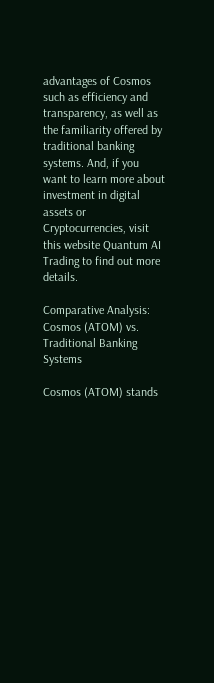advantages of Cosmos such as efficiency and transparency, as well as the familiarity offered by traditional banking systems. And, if you want to learn more about investment in digital assets or Cryptocurrencies, visit this website Quantum AI Trading to find out more details.

Comparative Analysis: Cosmos (ATOM) vs. Traditional Banking Systems

Cosmos (ATOM) stands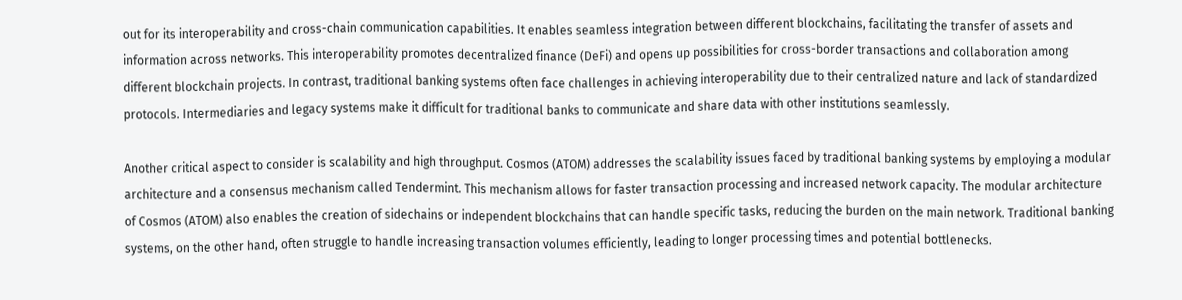out for its interoperability and cross-chain communication capabilities. It enables seamless integration between different blockchains, facilitating the transfer of assets and information across networks. This interoperability promotes decentralized finance (DeFi) and opens up possibilities for cross-border transactions and collaboration among different blockchain projects. In contrast, traditional banking systems often face challenges in achieving interoperability due to their centralized nature and lack of standardized protocols. Intermediaries and legacy systems make it difficult for traditional banks to communicate and share data with other institutions seamlessly.

Another critical aspect to consider is scalability and high throughput. Cosmos (ATOM) addresses the scalability issues faced by traditional banking systems by employing a modular architecture and a consensus mechanism called Tendermint. This mechanism allows for faster transaction processing and increased network capacity. The modular architecture of Cosmos (ATOM) also enables the creation of sidechains or independent blockchains that can handle specific tasks, reducing the burden on the main network. Traditional banking systems, on the other hand, often struggle to handle increasing transaction volumes efficiently, leading to longer processing times and potential bottlenecks.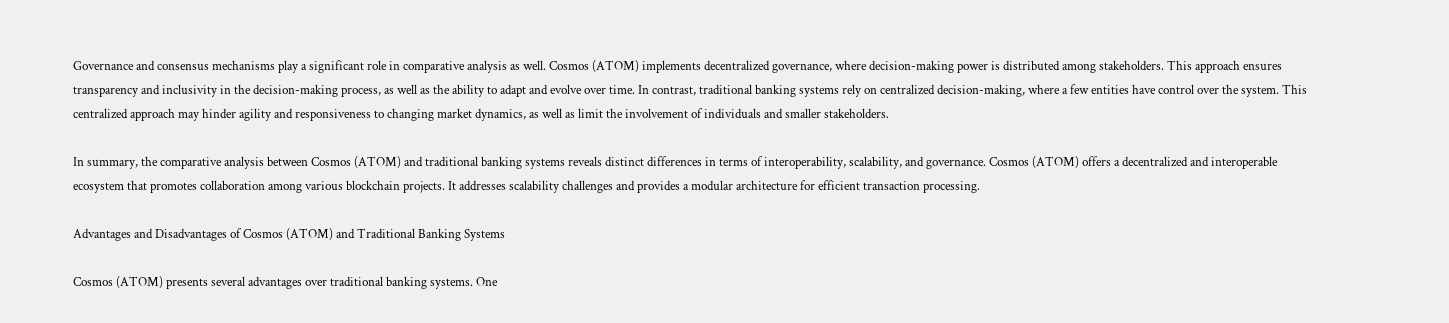Governance and consensus mechanisms play a significant role in comparative analysis as well. Cosmos (ATOM) implements decentralized governance, where decision-making power is distributed among stakeholders. This approach ensures transparency and inclusivity in the decision-making process, as well as the ability to adapt and evolve over time. In contrast, traditional banking systems rely on centralized decision-making, where a few entities have control over the system. This centralized approach may hinder agility and responsiveness to changing market dynamics, as well as limit the involvement of individuals and smaller stakeholders.

In summary, the comparative analysis between Cosmos (ATOM) and traditional banking systems reveals distinct differences in terms of interoperability, scalability, and governance. Cosmos (ATOM) offers a decentralized and interoperable ecosystem that promotes collaboration among various blockchain projects. It addresses scalability challenges and provides a modular architecture for efficient transaction processing.

Advantages and Disadvantages of Cosmos (ATOM) and Traditional Banking Systems

Cosmos (ATOM) presents several advantages over traditional banking systems. One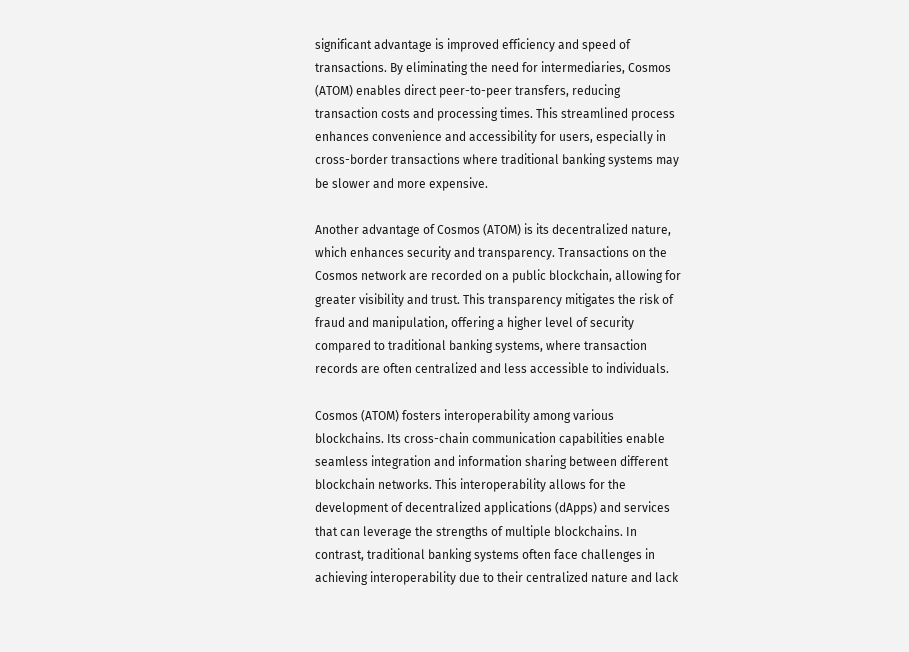significant advantage is improved efficiency and speed of transactions. By eliminating the need for intermediaries, Cosmos (ATOM) enables direct peer-to-peer transfers, reducing transaction costs and processing times. This streamlined process enhances convenience and accessibility for users, especially in cross-border transactions where traditional banking systems may be slower and more expensive.

Another advantage of Cosmos (ATOM) is its decentralized nature, which enhances security and transparency. Transactions on the Cosmos network are recorded on a public blockchain, allowing for greater visibility and trust. This transparency mitigates the risk of fraud and manipulation, offering a higher level of security compared to traditional banking systems, where transaction records are often centralized and less accessible to individuals.

Cosmos (ATOM) fosters interoperability among various blockchains. Its cross-chain communication capabilities enable seamless integration and information sharing between different blockchain networks. This interoperability allows for the development of decentralized applications (dApps) and services that can leverage the strengths of multiple blockchains. In contrast, traditional banking systems often face challenges in achieving interoperability due to their centralized nature and lack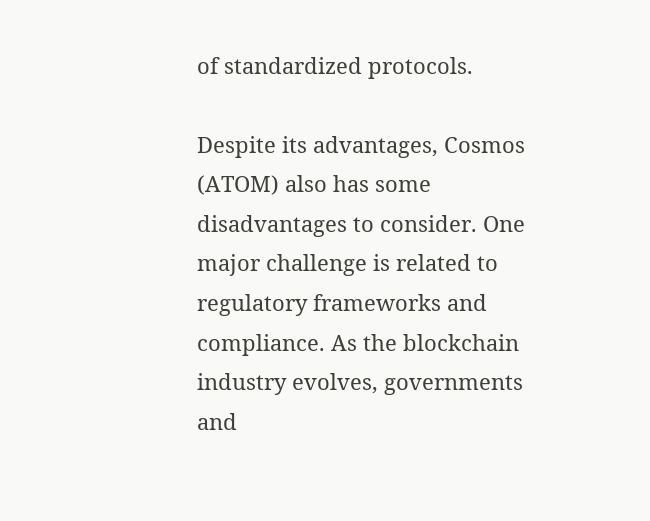of standardized protocols.

Despite its advantages, Cosmos (ATOM) also has some disadvantages to consider. One major challenge is related to regulatory frameworks and compliance. As the blockchain industry evolves, governments and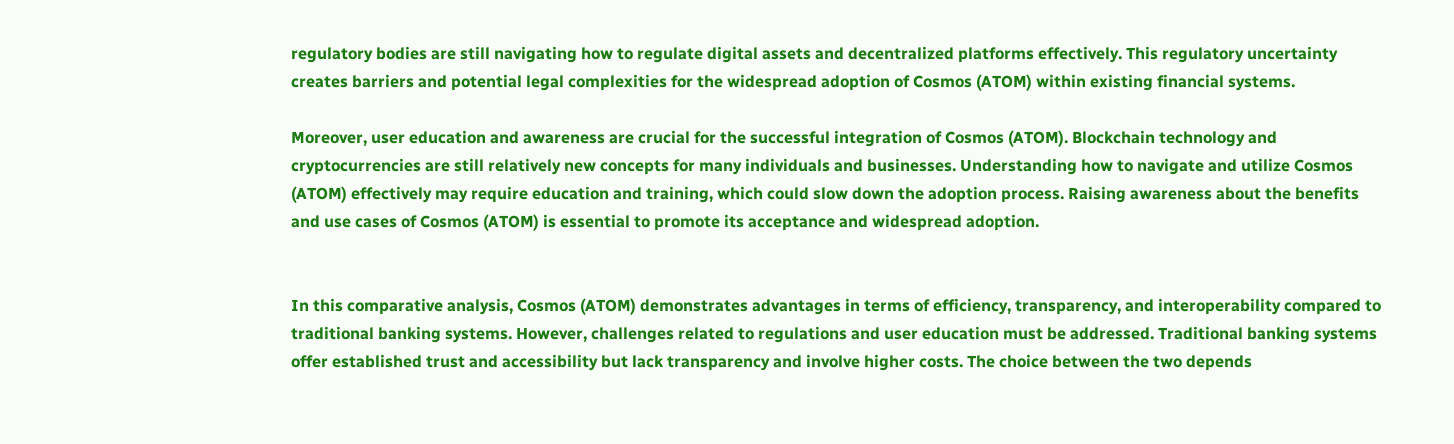regulatory bodies are still navigating how to regulate digital assets and decentralized platforms effectively. This regulatory uncertainty creates barriers and potential legal complexities for the widespread adoption of Cosmos (ATOM) within existing financial systems.

Moreover, user education and awareness are crucial for the successful integration of Cosmos (ATOM). Blockchain technology and cryptocurrencies are still relatively new concepts for many individuals and businesses. Understanding how to navigate and utilize Cosmos (ATOM) effectively may require education and training, which could slow down the adoption process. Raising awareness about the benefits and use cases of Cosmos (ATOM) is essential to promote its acceptance and widespread adoption.


In this comparative analysis, Cosmos (ATOM) demonstrates advantages in terms of efficiency, transparency, and interoperability compared to traditional banking systems. However, challenges related to regulations and user education must be addressed. Traditional banking systems offer established trust and accessibility but lack transparency and involve higher costs. The choice between the two depends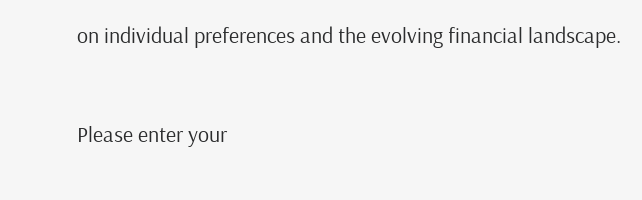on individual preferences and the evolving financial landscape.


Please enter your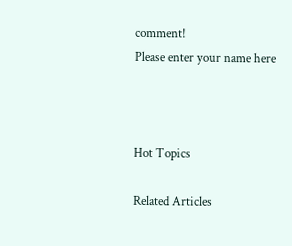comment!
Please enter your name here



Hot Topics

Related Articles